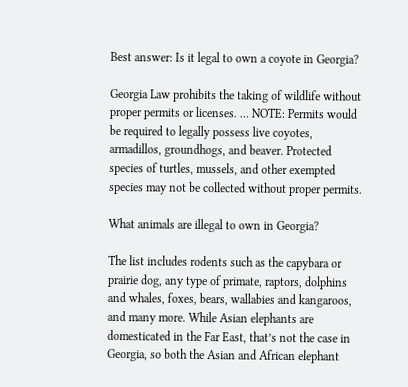Best answer: Is it legal to own a coyote in Georgia?

Georgia Law prohibits the taking of wildlife without proper permits or licenses. … NOTE: Permits would be required to legally possess live coyotes, armadillos, groundhogs, and beaver. Protected species of turtles, mussels, and other exempted species may not be collected without proper permits.

What animals are illegal to own in Georgia?

The list includes rodents such as the capybara or prairie dog, any type of primate, raptors, dolphins and whales, foxes, bears, wallabies and kangaroos, and many more. While Asian elephants are domesticated in the Far East, that’s not the case in Georgia, so both the Asian and African elephant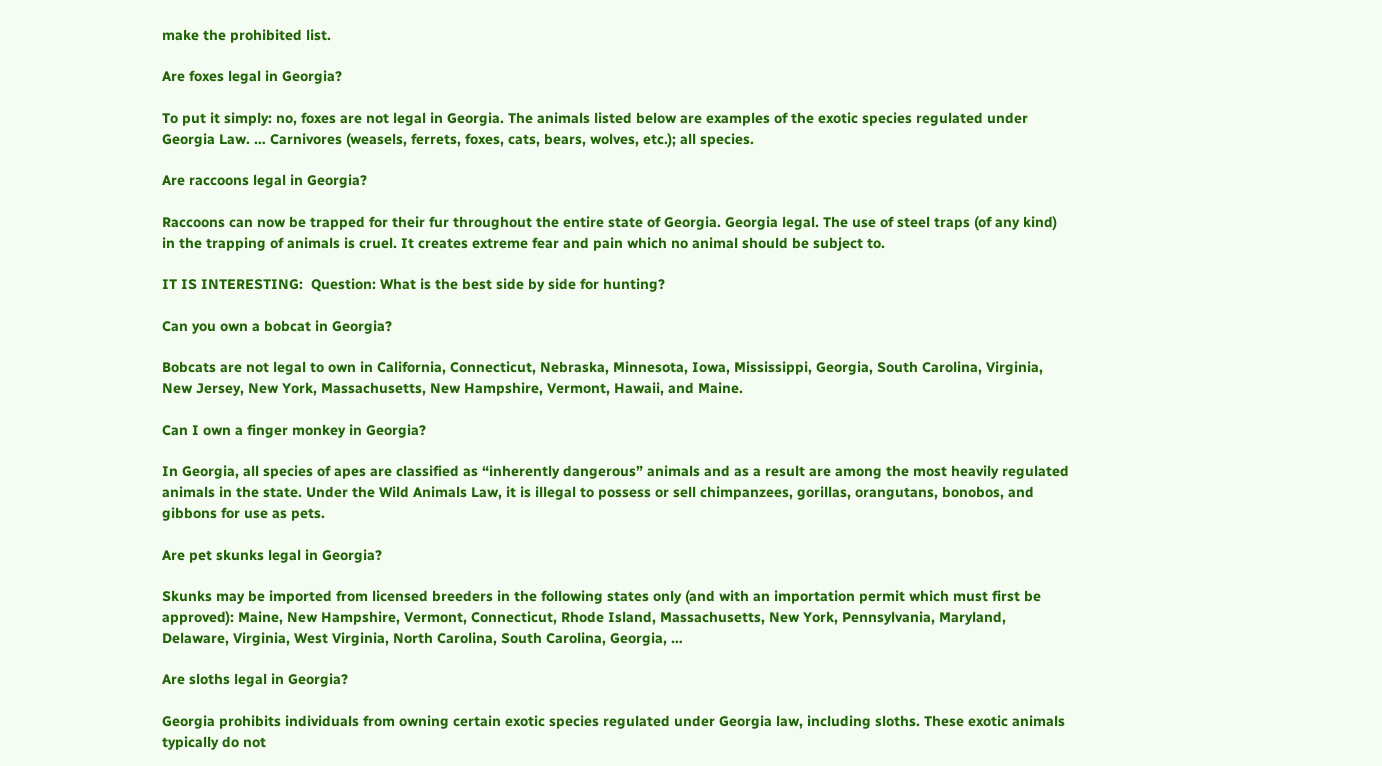make the prohibited list.

Are foxes legal in Georgia?

To put it simply: no, foxes are not legal in Georgia. The animals listed below are examples of the exotic species regulated under Georgia Law. … Carnivores (weasels, ferrets, foxes, cats, bears, wolves, etc.); all species.

Are raccoons legal in Georgia?

Raccoons can now be trapped for their fur throughout the entire state of Georgia. Georgia legal. The use of steel traps (of any kind) in the trapping of animals is cruel. It creates extreme fear and pain which no animal should be subject to.

IT IS INTERESTING:  Question: What is the best side by side for hunting?

Can you own a bobcat in Georgia?

Bobcats are not legal to own in California, Connecticut, Nebraska, Minnesota, Iowa, Mississippi, Georgia, South Carolina, Virginia, New Jersey, New York, Massachusetts, New Hampshire, Vermont, Hawaii, and Maine.

Can I own a finger monkey in Georgia?

In Georgia, all species of apes are classified as “inherently dangerous” animals and as a result are among the most heavily regulated animals in the state. Under the Wild Animals Law, it is illegal to possess or sell chimpanzees, gorillas, orangutans, bonobos, and gibbons for use as pets.

Are pet skunks legal in Georgia?

Skunks may be imported from licensed breeders in the following states only (and with an importation permit which must first be approved): Maine, New Hampshire, Vermont, Connecticut, Rhode Island, Massachusetts, New York, Pennsylvania, Maryland, Delaware, Virginia, West Virginia, North Carolina, South Carolina, Georgia, …

Are sloths legal in Georgia?

Georgia prohibits individuals from owning certain exotic species regulated under Georgia law, including sloths. These exotic animals typically do not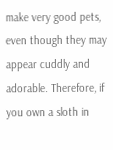make very good pets, even though they may appear cuddly and adorable. Therefore, if you own a sloth in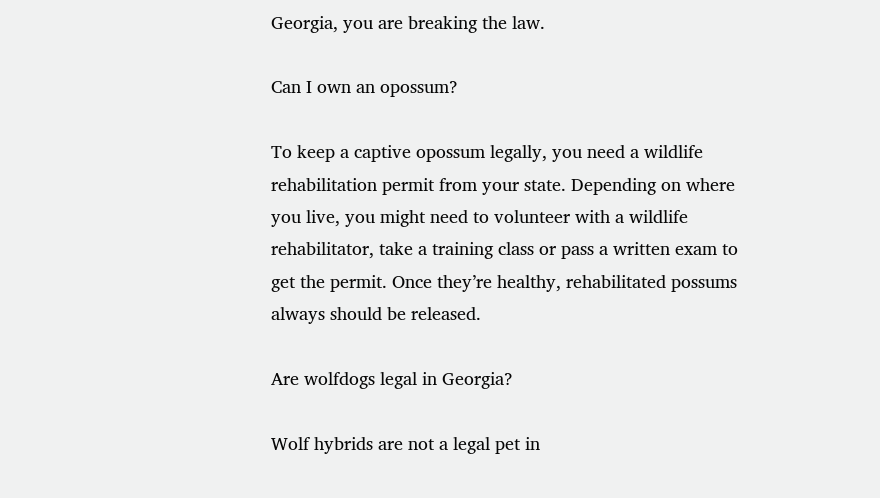Georgia, you are breaking the law.

Can I own an opossum?

To keep a captive opossum legally, you need a wildlife rehabilitation permit from your state. Depending on where you live, you might need to volunteer with a wildlife rehabilitator, take a training class or pass a written exam to get the permit. Once they’re healthy, rehabilitated possums always should be released.

Are wolfdogs legal in Georgia?

Wolf hybrids are not a legal pet in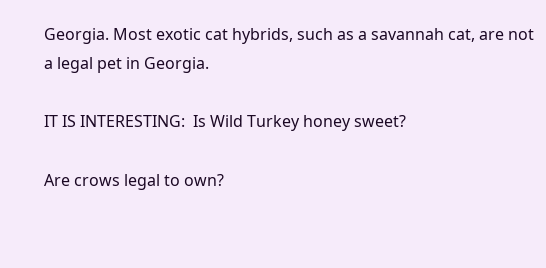Georgia. Most exotic cat hybrids, such as a savannah cat, are not a legal pet in Georgia.

IT IS INTERESTING:  Is Wild Turkey honey sweet?

Are crows legal to own?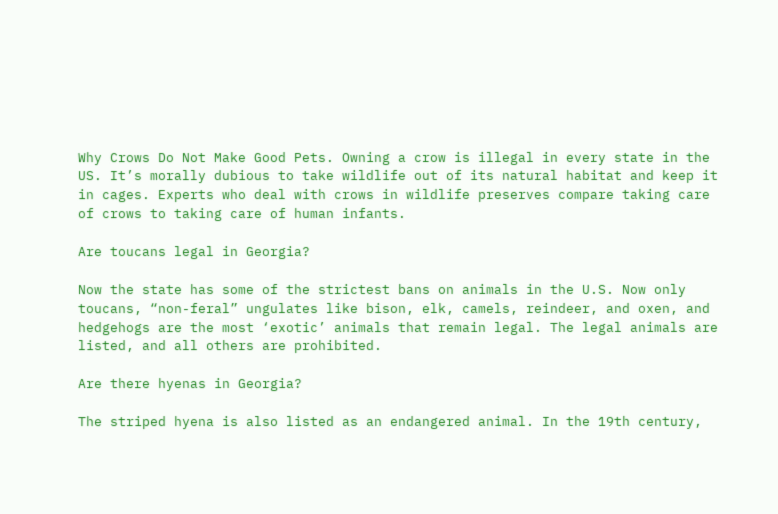Why Crows Do Not Make Good Pets. Owning a crow is illegal in every state in the US. It’s morally dubious to take wildlife out of its natural habitat and keep it in cages. Experts who deal with crows in wildlife preserves compare taking care of crows to taking care of human infants.

Are toucans legal in Georgia?

Now the state has some of the strictest bans on animals in the U.S. Now only toucans, “non-feral” ungulates like bison, elk, camels, reindeer, and oxen, and hedgehogs are the most ‘exotic’ animals that remain legal. The legal animals are listed, and all others are prohibited.

Are there hyenas in Georgia?

The striped hyena is also listed as an endangered animal. In the 19th century,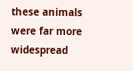these animals were far more widespread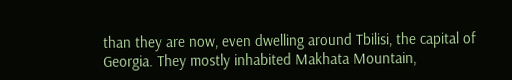than they are now, even dwelling around Tbilisi, the capital of Georgia. They mostly inhabited Makhata Mountain,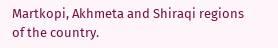Martkopi, Akhmeta and Shiraqi regions of the country.